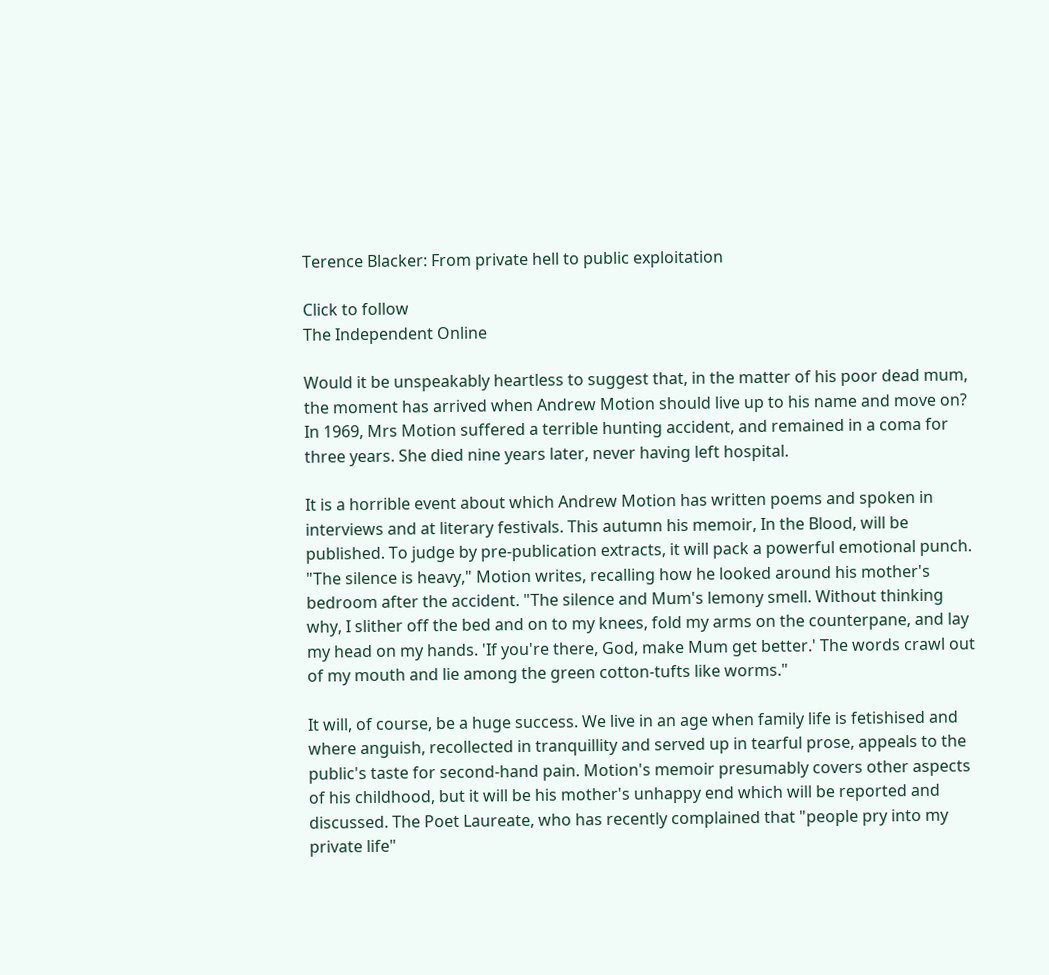Terence Blacker: From private hell to public exploitation

Click to follow
The Independent Online

Would it be unspeakably heartless to suggest that, in the matter of his poor dead mum, the moment has arrived when Andrew Motion should live up to his name and move on? In 1969, Mrs Motion suffered a terrible hunting accident, and remained in a coma for three years. She died nine years later, never having left hospital.

It is a horrible event about which Andrew Motion has written poems and spoken in interviews and at literary festivals. This autumn his memoir, In the Blood, will be published. To judge by pre-publication extracts, it will pack a powerful emotional punch. "The silence is heavy," Motion writes, recalling how he looked around his mother's bedroom after the accident. "The silence and Mum's lemony smell. Without thinking why, I slither off the bed and on to my knees, fold my arms on the counterpane, and lay my head on my hands. 'If you're there, God, make Mum get better.' The words crawl out of my mouth and lie among the green cotton-tufts like worms."

It will, of course, be a huge success. We live in an age when family life is fetishised and where anguish, recollected in tranquillity and served up in tearful prose, appeals to the public's taste for second-hand pain. Motion's memoir presumably covers other aspects of his childhood, but it will be his mother's unhappy end which will be reported and discussed. The Poet Laureate, who has recently complained that "people pry into my private life"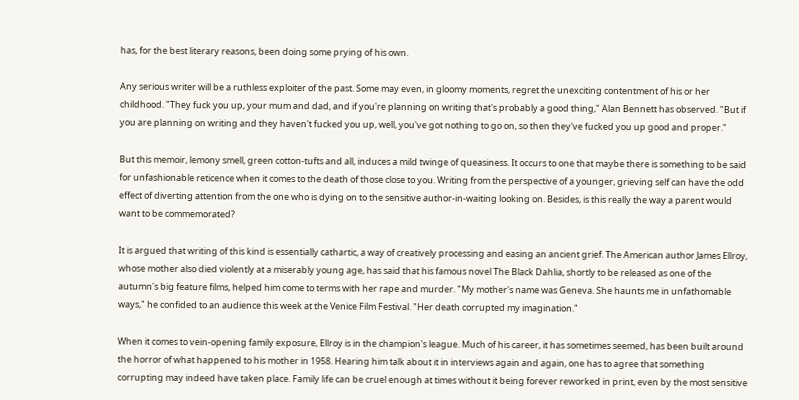has, for the best literary reasons, been doing some prying of his own.

Any serious writer will be a ruthless exploiter of the past. Some may even, in gloomy moments, regret the unexciting contentment of his or her childhood. "They fuck you up, your mum and dad, and if you're planning on writing that's probably a good thing," Alan Bennett has observed. "But if you are planning on writing and they haven't fucked you up, well, you've got nothing to go on, so then they've fucked you up good and proper."

But this memoir, lemony smell, green cotton-tufts and all, induces a mild twinge of queasiness. It occurs to one that maybe there is something to be said for unfashionable reticence when it comes to the death of those close to you. Writing from the perspective of a younger, grieving self can have the odd effect of diverting attention from the one who is dying on to the sensitive author-in-waiting looking on. Besides, is this really the way a parent would want to be commemorated?

It is argued that writing of this kind is essentially cathartic, a way of creatively processing and easing an ancient grief. The American author James Ellroy, whose mother also died violently at a miserably young age, has said that his famous novel The Black Dahlia, shortly to be released as one of the autumn's big feature films, helped him come to terms with her rape and murder. "My mother's name was Geneva. She haunts me in unfathomable ways," he confided to an audience this week at the Venice Film Festival. "Her death corrupted my imagination."

When it comes to vein-opening family exposure, Ellroy is in the champion's league. Much of his career, it has sometimes seemed, has been built around the horror of what happened to his mother in 1958. Hearing him talk about it in interviews again and again, one has to agree that something corrupting may indeed have taken place. Family life can be cruel enough at times without it being forever reworked in print, even by the most sensitive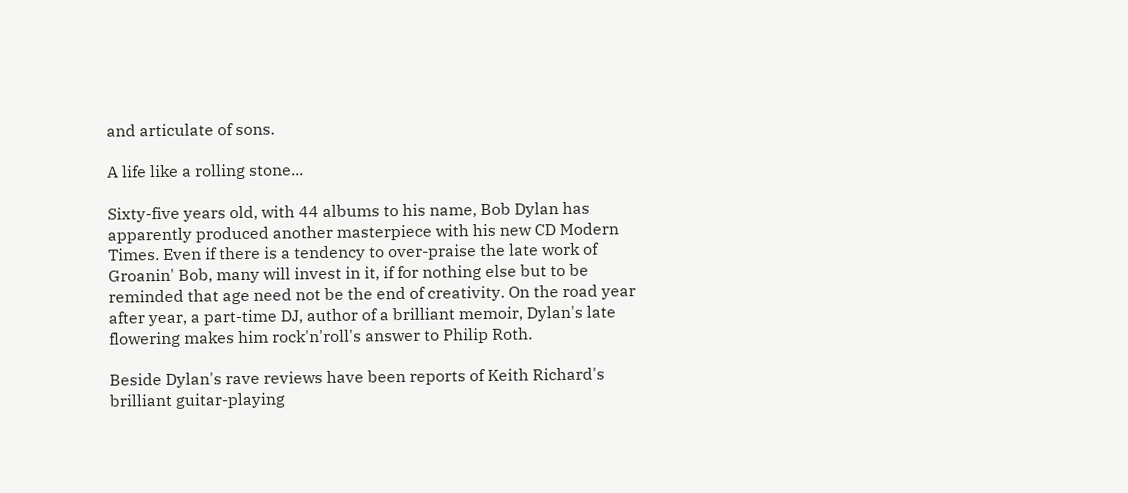and articulate of sons.

A life like a rolling stone...

Sixty-five years old, with 44 albums to his name, Bob Dylan has apparently produced another masterpiece with his new CD Modern Times. Even if there is a tendency to over-praise the late work of Groanin' Bob, many will invest in it, if for nothing else but to be reminded that age need not be the end of creativity. On the road year after year, a part-time DJ, author of a brilliant memoir, Dylan's late flowering makes him rock'n'roll's answer to Philip Roth.

Beside Dylan's rave reviews have been reports of Keith Richard's brilliant guitar-playing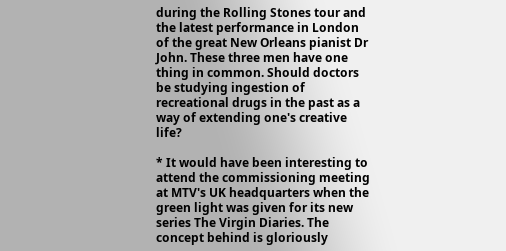during the Rolling Stones tour and the latest performance in London of the great New Orleans pianist Dr John. These three men have one thing in common. Should doctors be studying ingestion of recreational drugs in the past as a way of extending one's creative life?

* It would have been interesting to attend the commissioning meeting at MTV's UK headquarters when the green light was given for its new series The Virgin Diaries. The concept behind is gloriously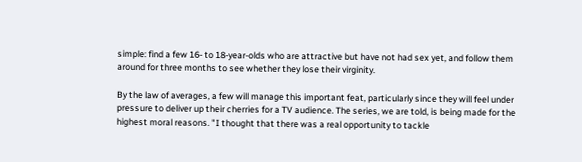simple: find a few 16- to 18-year-olds who are attractive but have not had sex yet, and follow them around for three months to see whether they lose their virginity.

By the law of averages, a few will manage this important feat, particularly since they will feel under pressure to deliver up their cherries for a TV audience. The series, we are told, is being made for the highest moral reasons. "I thought that there was a real opportunity to tackle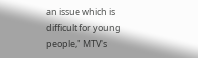an issue which is difficult for young people," MTV's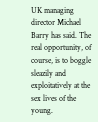UK managing director Michael Barry has said. The real opportunity, of course, is to boggle sleazily and exploitatively at the sex lives of the young.